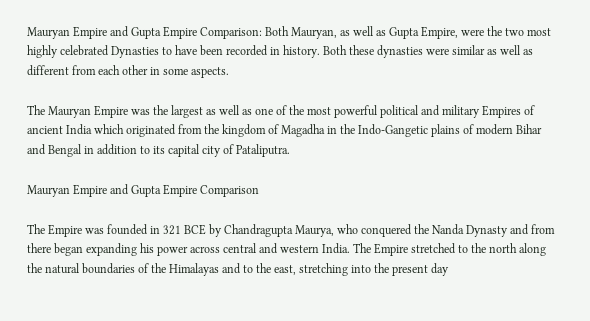Mauryan Empire and Gupta Empire Comparison: Both Mauryan, as well as Gupta Empire, were the two most highly celebrated Dynasties to have been recorded in history. Both these dynasties were similar as well as different from each other in some aspects.

The Mauryan Empire was the largest as well as one of the most powerful political and military Empires of ancient India which originated from the kingdom of Magadha in the Indo-Gangetic plains of modern Bihar and Bengal in addition to its capital city of Pataliputra.

Mauryan Empire and Gupta Empire Comparison

The Empire was founded in 321 BCE by Chandragupta Maurya, who conquered the Nanda Dynasty and from there began expanding his power across central and western India. The Empire stretched to the north along the natural boundaries of the Himalayas and to the east, stretching into the present day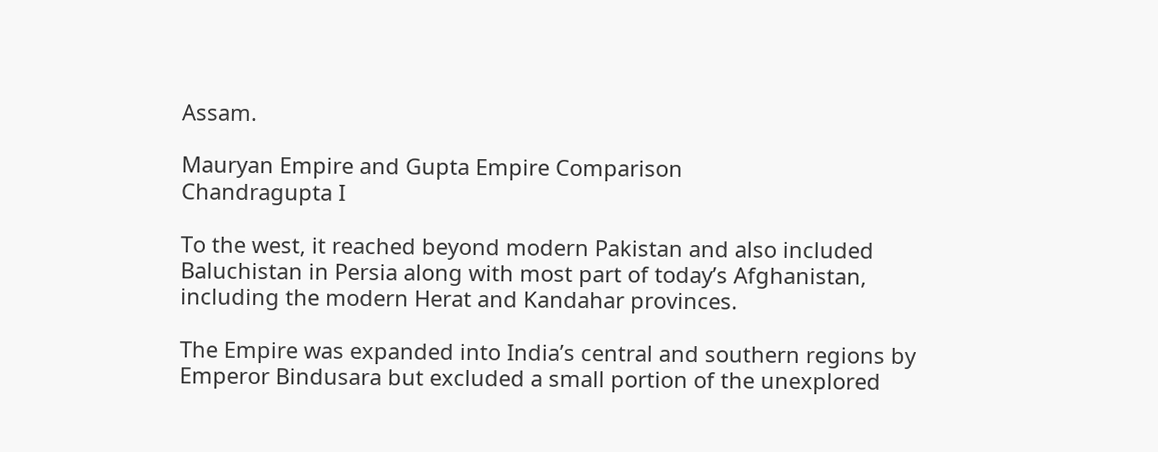Assam.

Mauryan Empire and Gupta Empire Comparison
Chandragupta I

To the west, it reached beyond modern Pakistan and also included Baluchistan in Persia along with most part of today’s Afghanistan, including the modern Herat and Kandahar provinces.

The Empire was expanded into India’s central and southern regions by Emperor Bindusara but excluded a small portion of the unexplored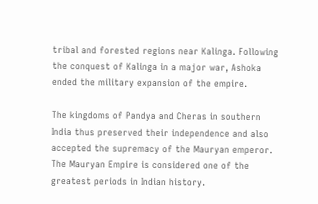tribal and forested regions near Kalinga. Following the conquest of Kalinga in a major war, Ashoka ended the military expansion of the empire.

The kingdoms of Pandya and Cheras in southern India thus preserved their independence and also accepted the supremacy of the Mauryan emperor. The Mauryan Empire is considered one of the greatest periods in Indian history.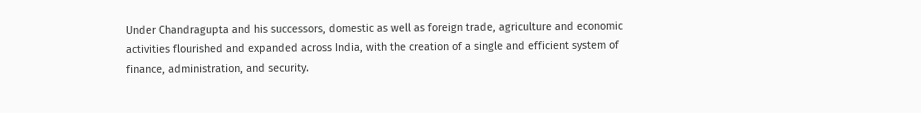Under Chandragupta and his successors, domestic as well as foreign trade, agriculture and economic activities flourished and expanded across India, with the creation of a single and efficient system of finance, administration, and security.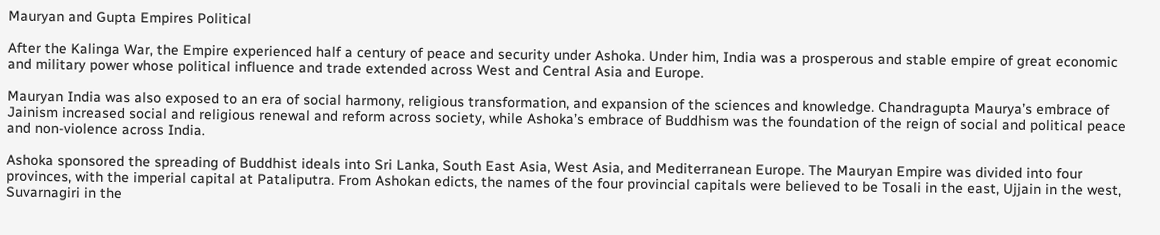Mauryan and Gupta Empires Political

After the Kalinga War, the Empire experienced half a century of peace and security under Ashoka. Under him, India was a prosperous and stable empire of great economic and military power whose political influence and trade extended across West and Central Asia and Europe.

Mauryan India was also exposed to an era of social harmony, religious transformation, and expansion of the sciences and knowledge. Chandragupta Maurya’s embrace of Jainism increased social and religious renewal and reform across society, while Ashoka’s embrace of Buddhism was the foundation of the reign of social and political peace and non-violence across India.

Ashoka sponsored the spreading of Buddhist ideals into Sri Lanka, South East Asia, West Asia, and Mediterranean Europe. The Mauryan Empire was divided into four provinces, with the imperial capital at Pataliputra. From Ashokan edicts, the names of the four provincial capitals were believed to be Tosali in the east, Ujjain in the west, Suvarnagiri in the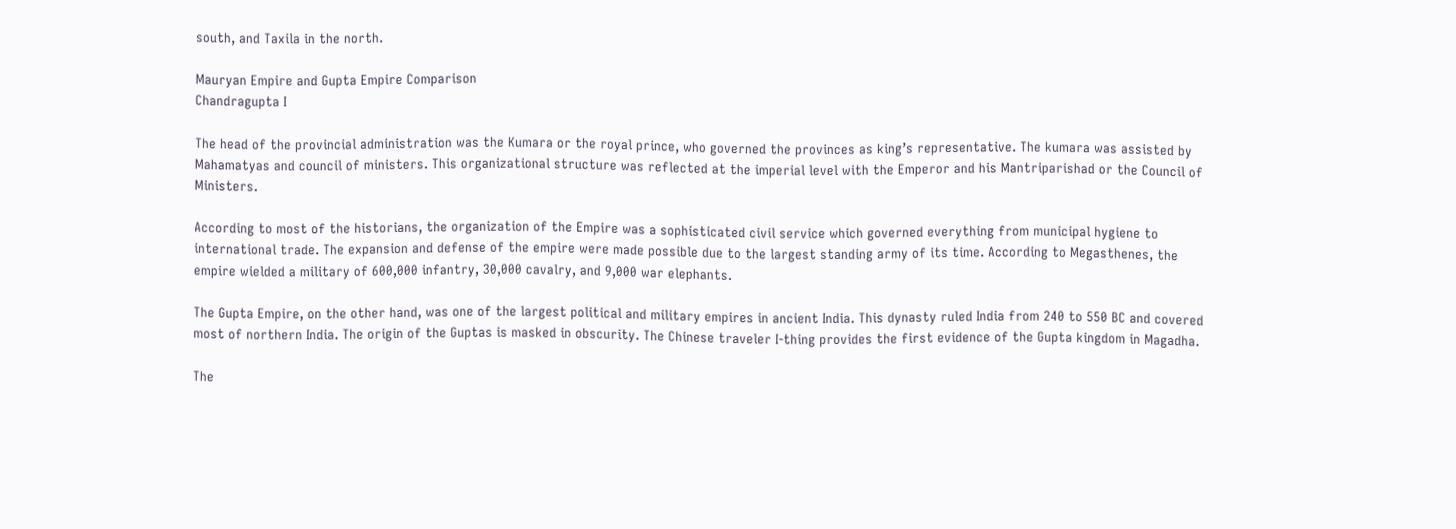south, and Taxila in the north.

Mauryan Empire and Gupta Empire Comparison
Chandragupta I

The head of the provincial administration was the Kumara or the royal prince, who governed the provinces as king’s representative. The kumara was assisted by Mahamatyas and council of ministers. This organizational structure was reflected at the imperial level with the Emperor and his Mantriparishad or the Council of Ministers.

According to most of the historians, the organization of the Empire was a sophisticated civil service which governed everything from municipal hygiene to international trade. The expansion and defense of the empire were made possible due to the largest standing army of its time. According to Megasthenes, the empire wielded a military of 600,000 infantry, 30,000 cavalry, and 9,000 war elephants.

The Gupta Empire, on the other hand, was one of the largest political and military empires in ancient India. This dynasty ruled India from 240 to 550 BC and covered most of northern India. The origin of the Guptas is masked in obscurity. The Chinese traveler I-thing provides the first evidence of the Gupta kingdom in Magadha.

The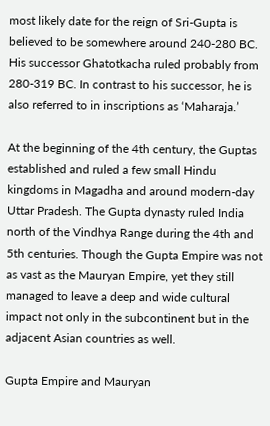most likely date for the reign of Sri-Gupta is believed to be somewhere around 240-280 BC. His successor Ghatotkacha ruled probably from 280-319 BC. In contrast to his successor, he is also referred to in inscriptions as ‘Maharaja.’

At the beginning of the 4th century, the Guptas established and ruled a few small Hindu kingdoms in Magadha and around modern-day Uttar Pradesh. The Gupta dynasty ruled India north of the Vindhya Range during the 4th and 5th centuries. Though the Gupta Empire was not as vast as the Mauryan Empire, yet they still managed to leave a deep and wide cultural impact not only in the subcontinent but in the adjacent Asian countries as well.

Gupta Empire and Mauryan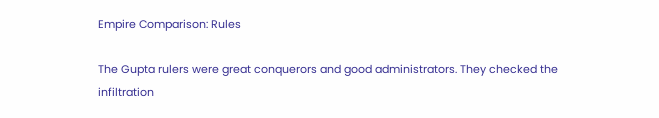Empire Comparison: Rules

The Gupta rulers were great conquerors and good administrators. They checked the infiltration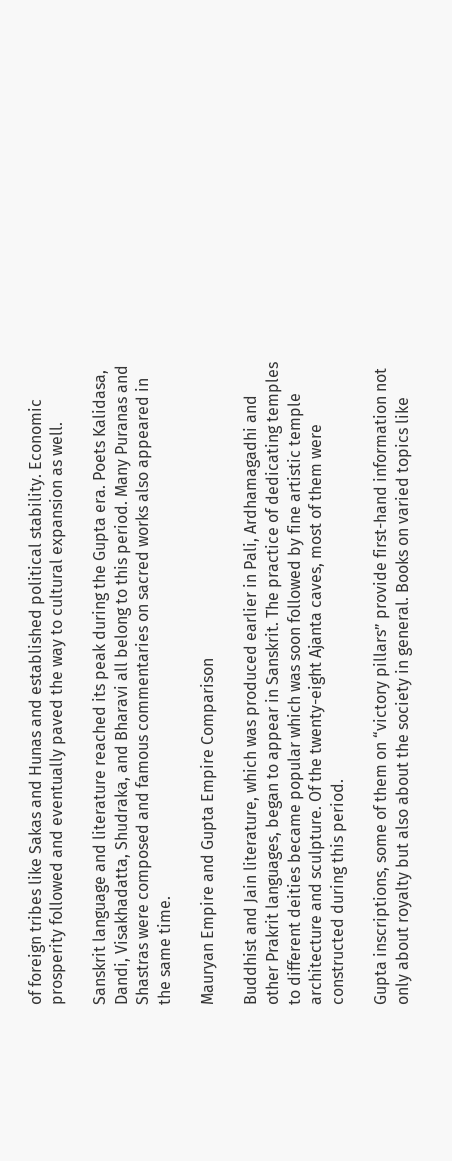of foreign tribes like Sakas and Hunas and established political stability. Economic prosperity followed and eventually paved the way to cultural expansion as well.

Sanskrit language and literature reached its peak during the Gupta era. Poets Kalidasa, Dandi, Visakhadatta, Shudraka, and Bharavi all belong to this period. Many Puranas and Shastras were composed and famous commentaries on sacred works also appeared in the same time.

Mauryan Empire and Gupta Empire Comparison

Buddhist and Jain literature, which was produced earlier in Pali, Ardhamagadhi and other Prakrit languages, began to appear in Sanskrit. The practice of dedicating temples to different deities became popular which was soon followed by fine artistic temple architecture and sculpture. Of the twenty-eight Ajanta caves, most of them were constructed during this period.

Gupta inscriptions, some of them on “victory pillars” provide first-hand information not only about royalty but also about the society in general. Books on varied topics like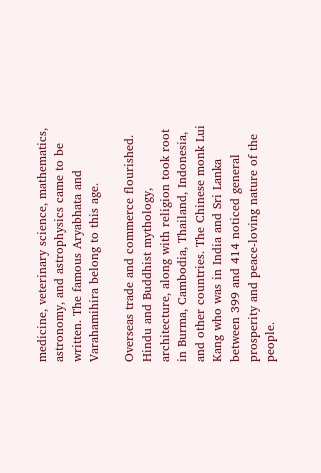medicine, veterinary science, mathematics, astronomy, and astrophysics came to be written. The famous Aryabhata and Varahamihira belong to this age.

Overseas trade and commerce flourished. Hindu and Buddhist mythology, architecture, along with religion took root in Burma, Cambodia, Thailand, Indonesia, and other countries. The Chinese monk Lui Kang who was in India and Sri Lanka between 399 and 414 noticed general prosperity and peace-loving nature of the people.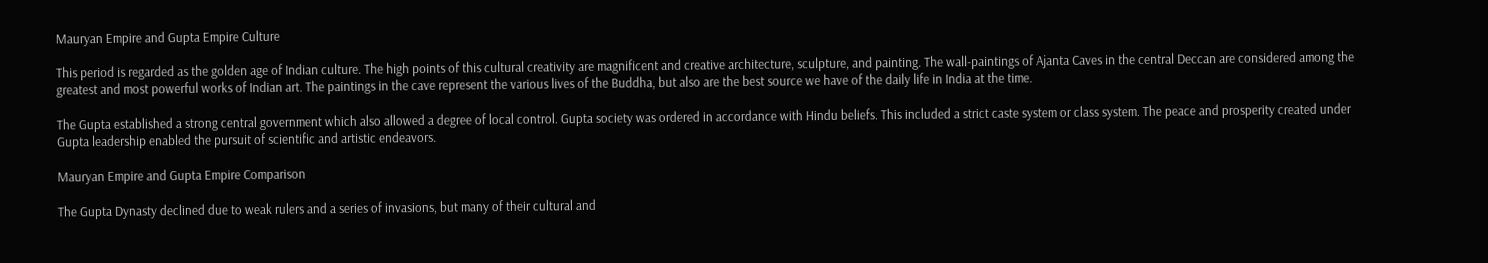Mauryan Empire and Gupta Empire Culture

This period is regarded as the golden age of Indian culture. The high points of this cultural creativity are magnificent and creative architecture, sculpture, and painting. The wall-paintings of Ajanta Caves in the central Deccan are considered among the greatest and most powerful works of Indian art. The paintings in the cave represent the various lives of the Buddha, but also are the best source we have of the daily life in India at the time.

The Gupta established a strong central government which also allowed a degree of local control. Gupta society was ordered in accordance with Hindu beliefs. This included a strict caste system or class system. The peace and prosperity created under Gupta leadership enabled the pursuit of scientific and artistic endeavors.

Mauryan Empire and Gupta Empire Comparison

The Gupta Dynasty declined due to weak rulers and a series of invasions, but many of their cultural and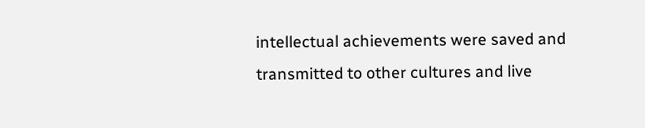intellectual achievements were saved and transmitted to other cultures and live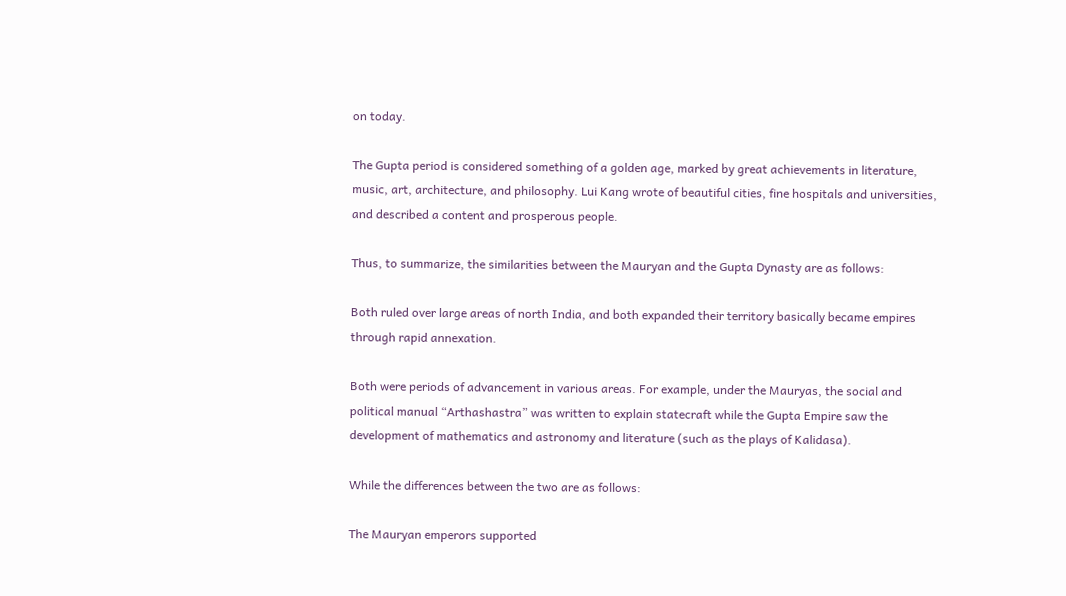on today.

The Gupta period is considered something of a golden age, marked by great achievements in literature, music, art, architecture, and philosophy. Lui Kang wrote of beautiful cities, fine hospitals and universities, and described a content and prosperous people.

Thus, to summarize, the similarities between the Mauryan and the Gupta Dynasty are as follows:

Both ruled over large areas of north India, and both expanded their territory basically became empires through rapid annexation.

Both were periods of advancement in various areas. For example, under the Mauryas, the social and political manual “Arthashastra” was written to explain statecraft while the Gupta Empire saw the development of mathematics and astronomy and literature (such as the plays of Kalidasa).

While the differences between the two are as follows:

The Mauryan emperors supported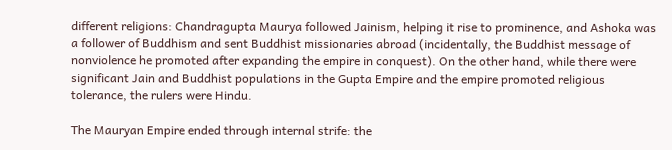different religions: Chandragupta Maurya followed Jainism, helping it rise to prominence, and Ashoka was a follower of Buddhism and sent Buddhist missionaries abroad (incidentally, the Buddhist message of nonviolence he promoted after expanding the empire in conquest). On the other hand, while there were significant Jain and Buddhist populations in the Gupta Empire and the empire promoted religious tolerance, the rulers were Hindu.

The Mauryan Empire ended through internal strife: the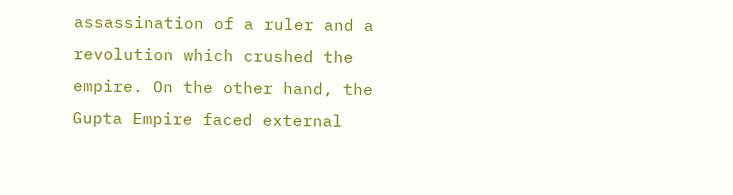assassination of a ruler and a revolution which crushed the empire. On the other hand, the Gupta Empire faced external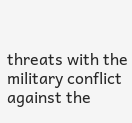threats with the military conflict against the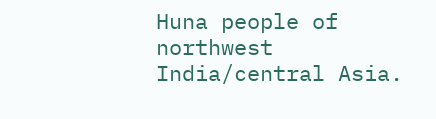Huna people of northwest India/central Asia.